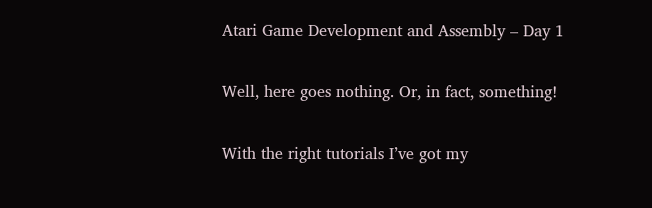Atari Game Development and Assembly – Day 1

Well, here goes nothing. Or, in fact, something!

With the right tutorials I’ve got my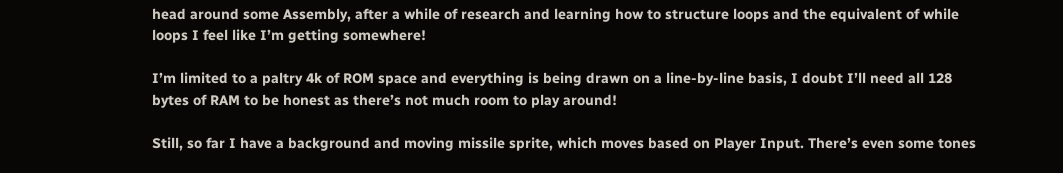head around some Assembly, after a while of research and learning how to structure loops and the equivalent of while loops I feel like I’m getting somewhere!

I’m limited to a paltry 4k of ROM space and everything is being drawn on a line-by-line basis, I doubt I’ll need all 128 bytes of RAM to be honest as there’s not much room to play around!

Still, so far I have a background and moving missile sprite, which moves based on Player Input. There’s even some tones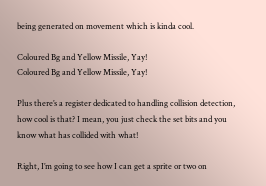being generated on movement which is kinda cool.

Coloured Bg and Yellow Missile, Yay!
Coloured Bg and Yellow Missile, Yay!

Plus there’s a register dedicated to handling collision detection, how cool is that? I mean, you just check the set bits and you know what has collided with what!

Right, I’m going to see how I can get a sprite or two on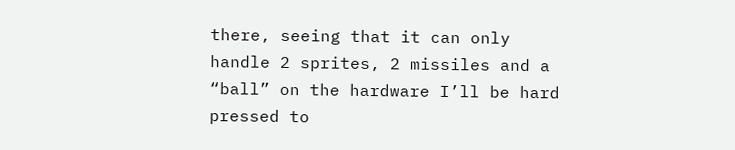there, seeing that it can only handle 2 sprites, 2 missiles and a “ball” on the hardware I’ll be hard pressed to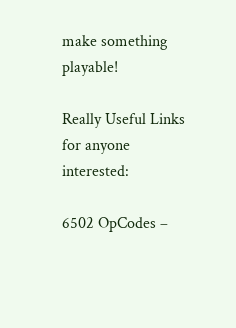make something playable!

Really Useful Links for anyone interested:

6502 OpCodes –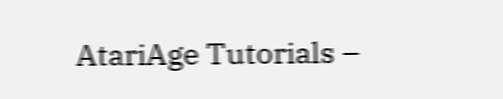AtariAge Tutorials –